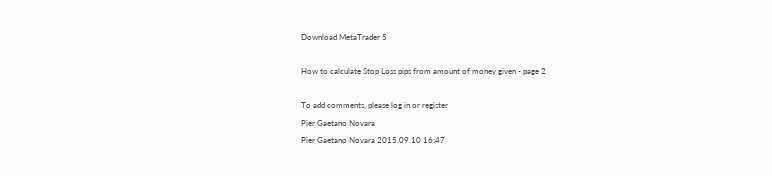Download MetaTrader 5

How to calculate Stop Loss pips from amount of money given - page 2

To add comments, please log in or register
Pier Gaetano Novara
Pier Gaetano Novara 2015.09.10 16:47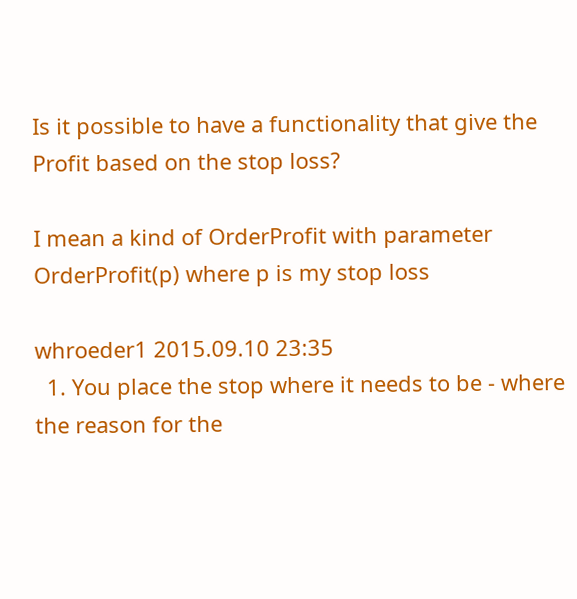Is it possible to have a functionality that give the Profit based on the stop loss?

I mean a kind of OrderProfit with parameter OrderProfit(p) where p is my stop loss

whroeder1 2015.09.10 23:35
  1. You place the stop where it needs to be - where the reason for the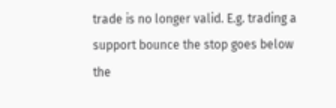trade is no longer valid. E.g. trading a support bounce the stop goes below the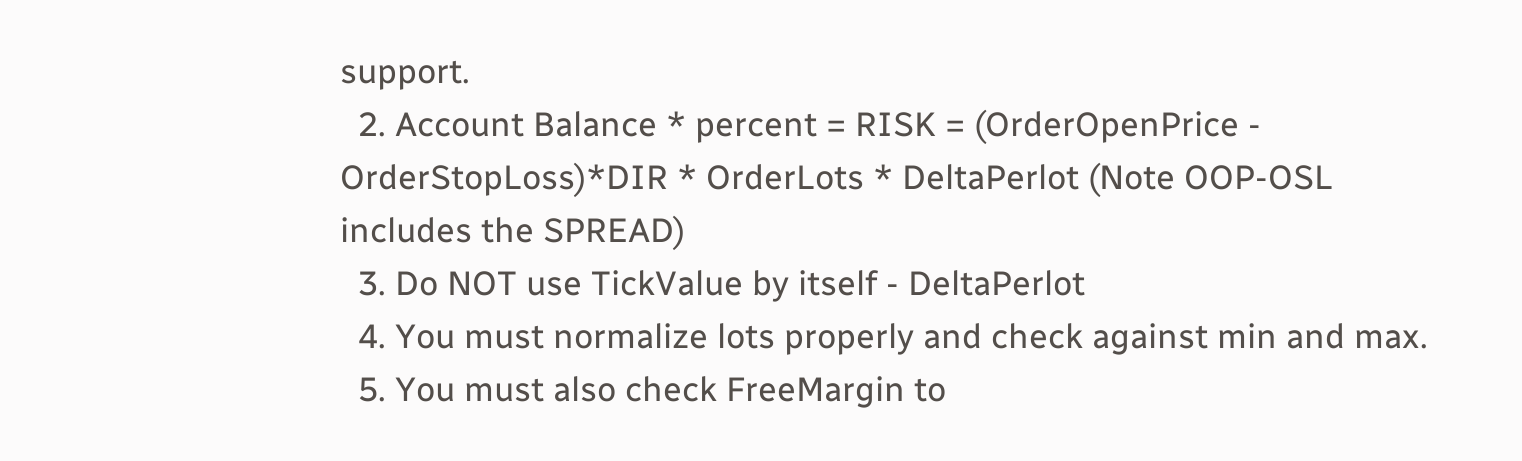support.
  2. Account Balance * percent = RISK = (OrderOpenPrice - OrderStopLoss)*DIR * OrderLots * DeltaPerlot (Note OOP-OSL includes the SPREAD)
  3. Do NOT use TickValue by itself - DeltaPerlot
  4. You must normalize lots properly and check against min and max.
  5. You must also check FreeMargin to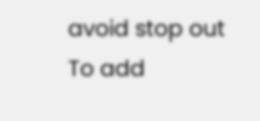avoid stop out
To add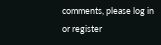comments, please log in or register